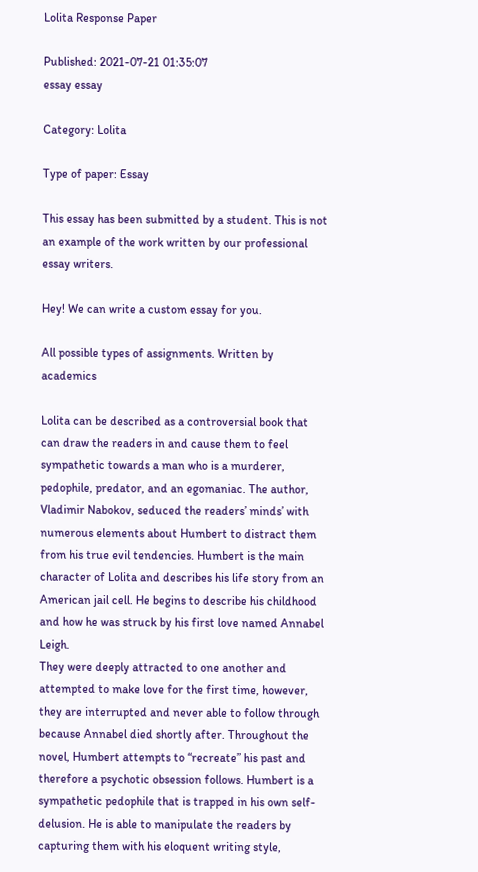Lolita Response Paper

Published: 2021-07-21 01:35:07
essay essay

Category: Lolita

Type of paper: Essay

This essay has been submitted by a student. This is not an example of the work written by our professional essay writers.

Hey! We can write a custom essay for you.

All possible types of assignments. Written by academics

Lolita can be described as a controversial book that can draw the readers in and cause them to feel sympathetic towards a man who is a murderer, pedophile, predator, and an egomaniac. The author, Vladimir Nabokov, seduced the readers’ minds’ with numerous elements about Humbert to distract them from his true evil tendencies. Humbert is the main character of Lolita and describes his life story from an American jail cell. He begins to describe his childhood and how he was struck by his first love named Annabel Leigh.
They were deeply attracted to one another and attempted to make love for the first time, however, they are interrupted and never able to follow through because Annabel died shortly after. Throughout the novel, Humbert attempts to “recreate” his past and therefore a psychotic obsession follows. Humbert is a sympathetic pedophile that is trapped in his own self-delusion. He is able to manipulate the readers by capturing them with his eloquent writing style,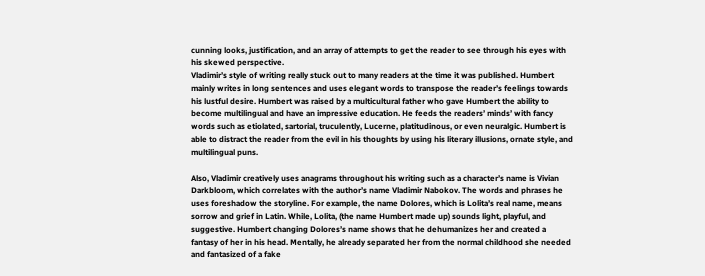cunning looks, justification, and an array of attempts to get the reader to see through his eyes with his skewed perspective.
Vladimir’s style of writing really stuck out to many readers at the time it was published. Humbert mainly writes in long sentences and uses elegant words to transpose the reader’s feelings towards his lustful desire. Humbert was raised by a multicultural father who gave Humbert the ability to become multilingual and have an impressive education. He feeds the readers’ minds’ with fancy words such as etiolated, sartorial, truculently, Lucerne, platitudinous, or even neuralgic. Humbert is able to distract the reader from the evil in his thoughts by using his literary illusions, ornate style, and multilingual puns.

Also, Vladimir creatively uses anagrams throughout his writing such as a character’s name is Vivian Darkbloom, which correlates with the author’s name Vladimir Nabokov. The words and phrases he uses foreshadow the storyline. For example, the name Dolores, which is Lolita’s real name, means sorrow and grief in Latin. While, Lolita, (the name Humbert made up) sounds light, playful, and suggestive. Humbert changing Dolores’s name shows that he dehumanizes her and created a fantasy of her in his head. Mentally, he already separated her from the normal childhood she needed and fantasized of a fake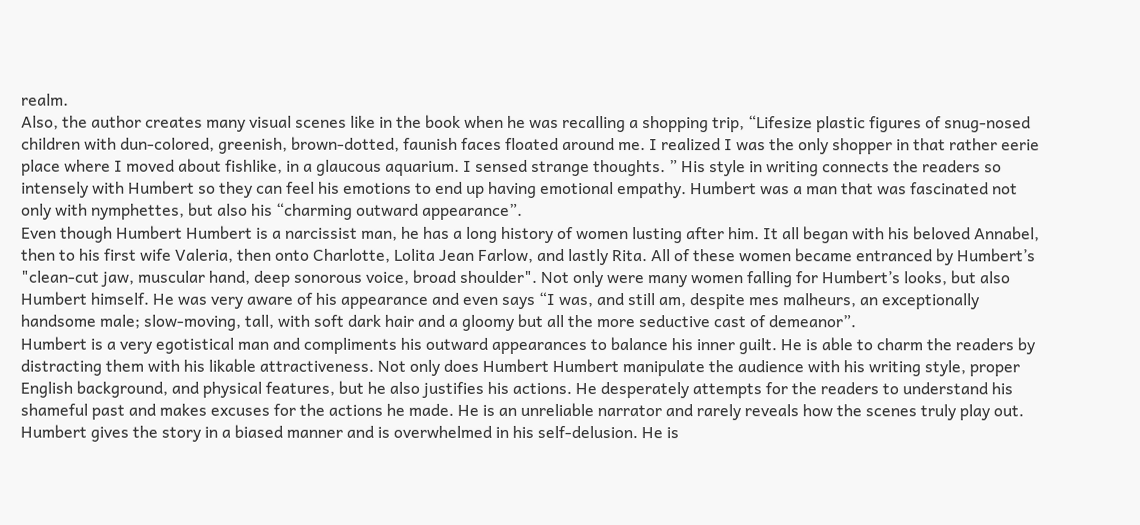realm.
Also, the author creates many visual scenes like in the book when he was recalling a shopping trip, “Lifesize plastic figures of snug-nosed children with dun-colored, greenish, brown-dotted, faunish faces floated around me. I realized I was the only shopper in that rather eerie place where I moved about fishlike, in a glaucous aquarium. I sensed strange thoughts. ” His style in writing connects the readers so intensely with Humbert so they can feel his emotions to end up having emotional empathy. Humbert was a man that was fascinated not only with nymphettes, but also his “charming outward appearance”.
Even though Humbert Humbert is a narcissist man, he has a long history of women lusting after him. It all began with his beloved Annabel, then to his first wife Valeria, then onto Charlotte, Lolita Jean Farlow, and lastly Rita. All of these women became entranced by Humbert’s "clean-cut jaw, muscular hand, deep sonorous voice, broad shoulder". Not only were many women falling for Humbert’s looks, but also Humbert himself. He was very aware of his appearance and even says “I was, and still am, despite mes malheurs, an exceptionally handsome male; slow-moving, tall, with soft dark hair and a gloomy but all the more seductive cast of demeanor”.
Humbert is a very egotistical man and compliments his outward appearances to balance his inner guilt. He is able to charm the readers by distracting them with his likable attractiveness. Not only does Humbert Humbert manipulate the audience with his writing style, proper English background, and physical features, but he also justifies his actions. He desperately attempts for the readers to understand his shameful past and makes excuses for the actions he made. He is an unreliable narrator and rarely reveals how the scenes truly play out.
Humbert gives the story in a biased manner and is overwhelmed in his self-delusion. He is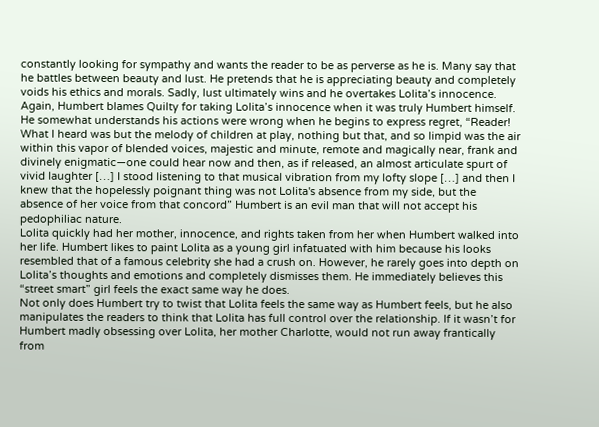constantly looking for sympathy and wants the reader to be as perverse as he is. Many say that he battles between beauty and lust. He pretends that he is appreciating beauty and completely voids his ethics and morals. Sadly, lust ultimately wins and he overtakes Lolita’s innocence. Again, Humbert blames Quilty for taking Lolita’s innocence when it was truly Humbert himself. He somewhat understands his actions were wrong when he begins to express regret, “Reader!
What I heard was but the melody of children at play, nothing but that, and so limpid was the air within this vapor of blended voices, majestic and minute, remote and magically near, frank and divinely enigmatic—one could hear now and then, as if released, an almost articulate spurt of vivid laughter […] I stood listening to that musical vibration from my lofty slope […] and then I knew that the hopelessly poignant thing was not Lolita's absence from my side, but the absence of her voice from that concord” Humbert is an evil man that will not accept his pedophiliac nature.
Lolita quickly had her mother, innocence, and rights taken from her when Humbert walked into her life. Humbert likes to paint Lolita as a young girl infatuated with him because his looks resembled that of a famous celebrity she had a crush on. However, he rarely goes into depth on Lolita’s thoughts and emotions and completely dismisses them. He immediately believes this “street smart” girl feels the exact same way he does.
Not only does Humbert try to twist that Lolita feels the same way as Humbert feels, but he also manipulates the readers to think that Lolita has full control over the relationship. If it wasn’t for Humbert madly obsessing over Lolita, her mother Charlotte, would not run away frantically from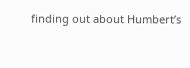finding out about Humbert’s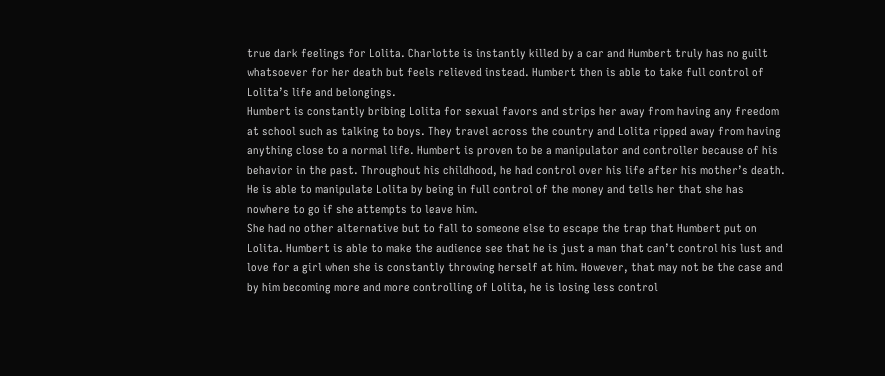true dark feelings for Lolita. Charlotte is instantly killed by a car and Humbert truly has no guilt whatsoever for her death but feels relieved instead. Humbert then is able to take full control of Lolita’s life and belongings.
Humbert is constantly bribing Lolita for sexual favors and strips her away from having any freedom at school such as talking to boys. They travel across the country and Lolita ripped away from having anything close to a normal life. Humbert is proven to be a manipulator and controller because of his behavior in the past. Throughout his childhood, he had control over his life after his mother’s death. He is able to manipulate Lolita by being in full control of the money and tells her that she has nowhere to go if she attempts to leave him.
She had no other alternative but to fall to someone else to escape the trap that Humbert put on Lolita. Humbert is able to make the audience see that he is just a man that can’t control his lust and love for a girl when she is constantly throwing herself at him. However, that may not be the case and by him becoming more and more controlling of Lolita, he is losing less control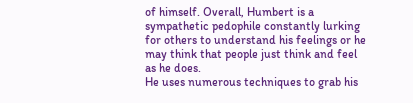of himself. Overall, Humbert is a sympathetic pedophile constantly lurking for others to understand his feelings or he may think that people just think and feel as he does.
He uses numerous techniques to grab his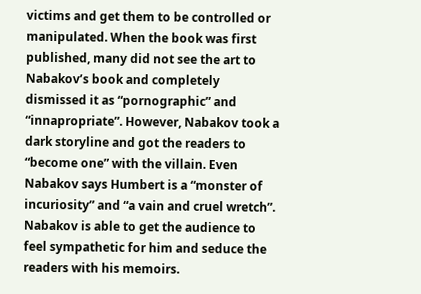victims and get them to be controlled or manipulated. When the book was first published, many did not see the art to Nabakov’s book and completely dismissed it as “pornographic” and “innapropriate”. However, Nabakov took a dark storyline and got the readers to “become one” with the villain. Even Nabakov says Humbert is a “monster of incuriosity” and “a vain and cruel wretch”. Nabakov is able to get the audience to feel sympathetic for him and seduce the readers with his memoirs.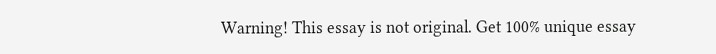Warning! This essay is not original. Get 100% unique essay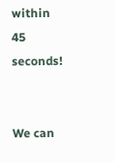within 45 seconds!


We can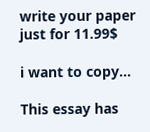write your paper just for 11.99$

i want to copy...

This essay has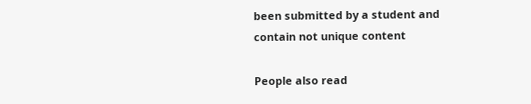been submitted by a student and contain not unique content

People also read